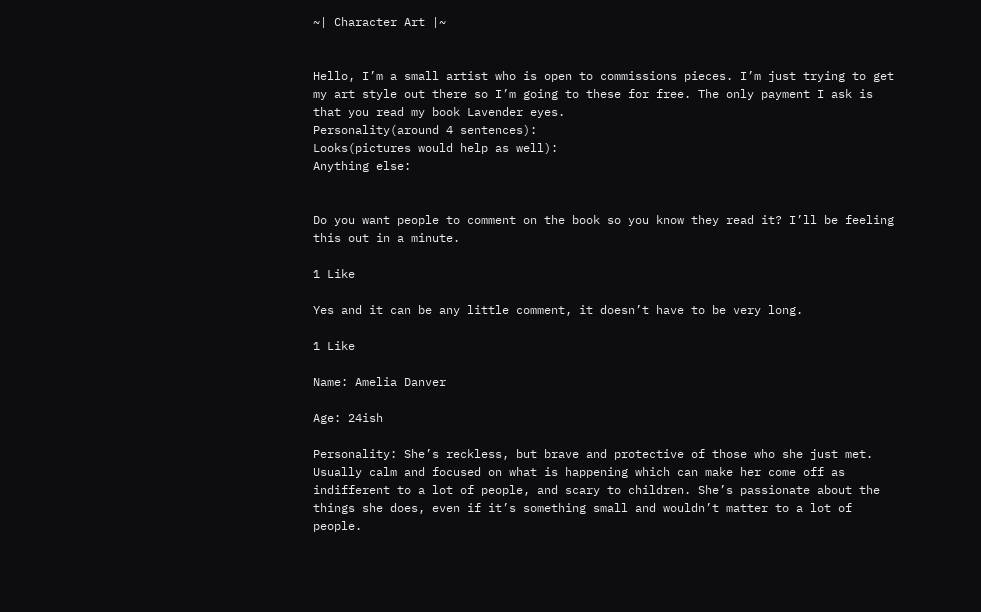~| Character Art |~


Hello, I’m a small artist who is open to commissions pieces. I’m just trying to get my art style out there so I’m going to these for free. The only payment I ask is that you read my book Lavender eyes.
Personality(around 4 sentences):
Looks(pictures would help as well):
Anything else:


Do you want people to comment on the book so you know they read it? I’ll be feeling this out in a minute.

1 Like

Yes and it can be any little comment, it doesn’t have to be very long.

1 Like

Name: Amelia Danver

Age: 24ish

Personality: She’s reckless, but brave and protective of those who she just met. Usually calm and focused on what is happening which can make her come off as indifferent to a lot of people, and scary to children. She’s passionate about the things she does, even if it’s something small and wouldn’t matter to a lot of people.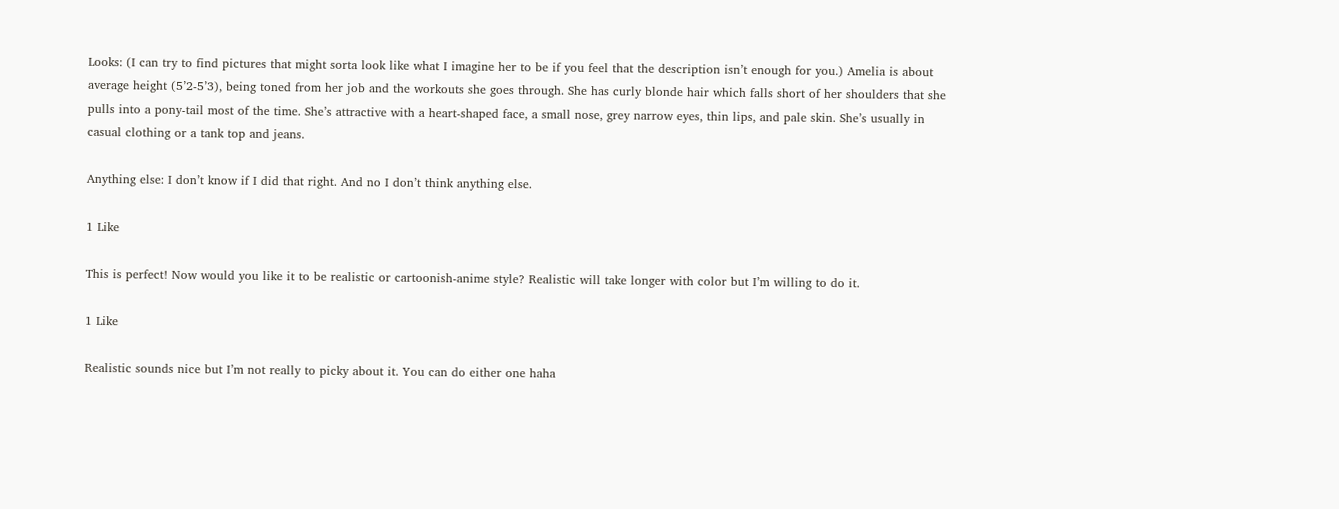Looks: (I can try to find pictures that might sorta look like what I imagine her to be if you feel that the description isn’t enough for you.) Amelia is about average height (5’2-5’3), being toned from her job and the workouts she goes through. She has curly blonde hair which falls short of her shoulders that she pulls into a pony-tail most of the time. She’s attractive with a heart-shaped face, a small nose, grey narrow eyes, thin lips, and pale skin. She’s usually in casual clothing or a tank top and jeans.

Anything else: I don’t know if I did that right. And no I don’t think anything else.

1 Like

This is perfect! Now would you like it to be realistic or cartoonish-anime style? Realistic will take longer with color but I’m willing to do it.

1 Like

Realistic sounds nice but I’m not really to picky about it. You can do either one haha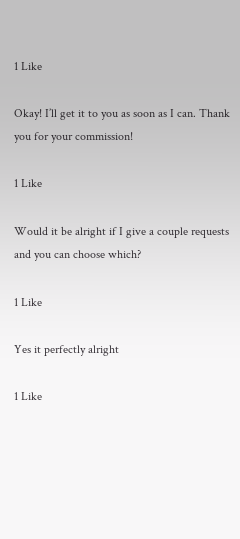1 Like

Okay! I’ll get it to you as soon as I can. Thank you for your commission!

1 Like

Would it be alright if I give a couple requests and you can choose which?

1 Like

Yes it perfectly alright

1 Like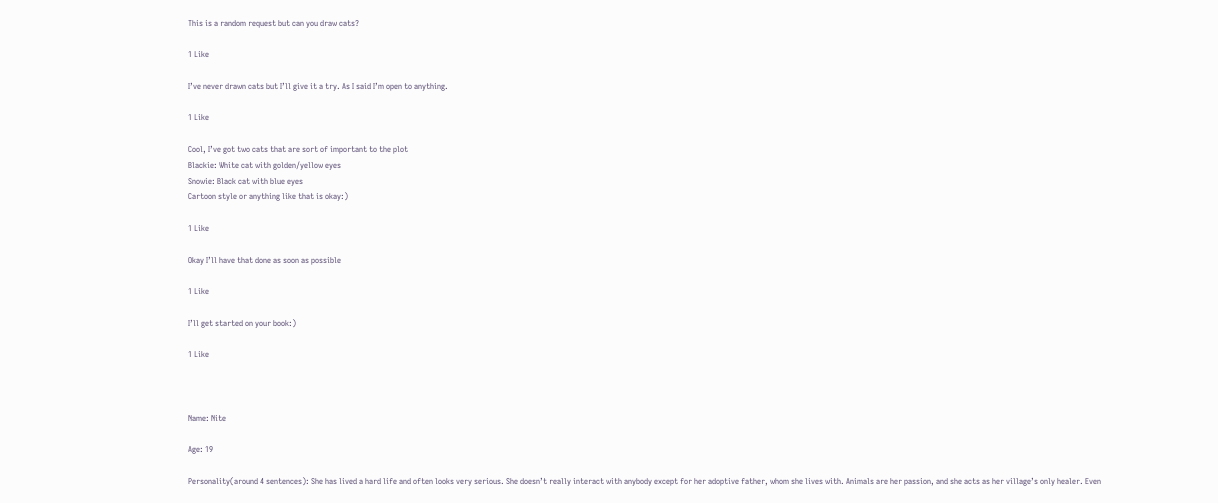This is a random request but can you draw cats?

1 Like

I’ve never drawn cats but I’ll give it a try. As I said I’m open to anything.

1 Like

Cool, I’ve got two cats that are sort of important to the plot
Blackie: White cat with golden/yellow eyes
Snowie: Black cat with blue eyes
Cartoon style or anything like that is okay:)

1 Like

Okay I’ll have that done as soon as possible

1 Like

I’ll get started on your book:)

1 Like



Name: Nite

Age: 19

Personality(around 4 sentences): She has lived a hard life and often looks very serious. She doesn’t really interact with anybody except for her adoptive father, whom she lives with. Animals are her passion, and she acts as her village’s only healer. Even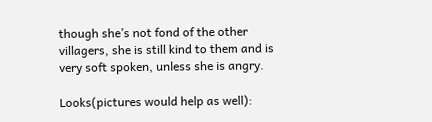though she’s not fond of the other villagers, she is still kind to them and is very soft spoken, unless she is angry.

Looks(pictures would help as well):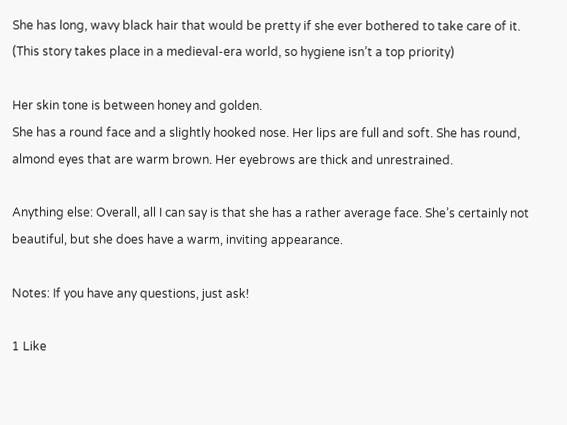She has long, wavy black hair that would be pretty if she ever bothered to take care of it. (This story takes place in a medieval-era world, so hygiene isn’t a top priority)

Her skin tone is between honey and golden.
She has a round face and a slightly hooked nose. Her lips are full and soft. She has round, almond eyes that are warm brown. Her eyebrows are thick and unrestrained.

Anything else: Overall, all I can say is that she has a rather average face. She’s certainly not beautiful, but she does have a warm, inviting appearance.

Notes: If you have any questions, just ask!

1 Like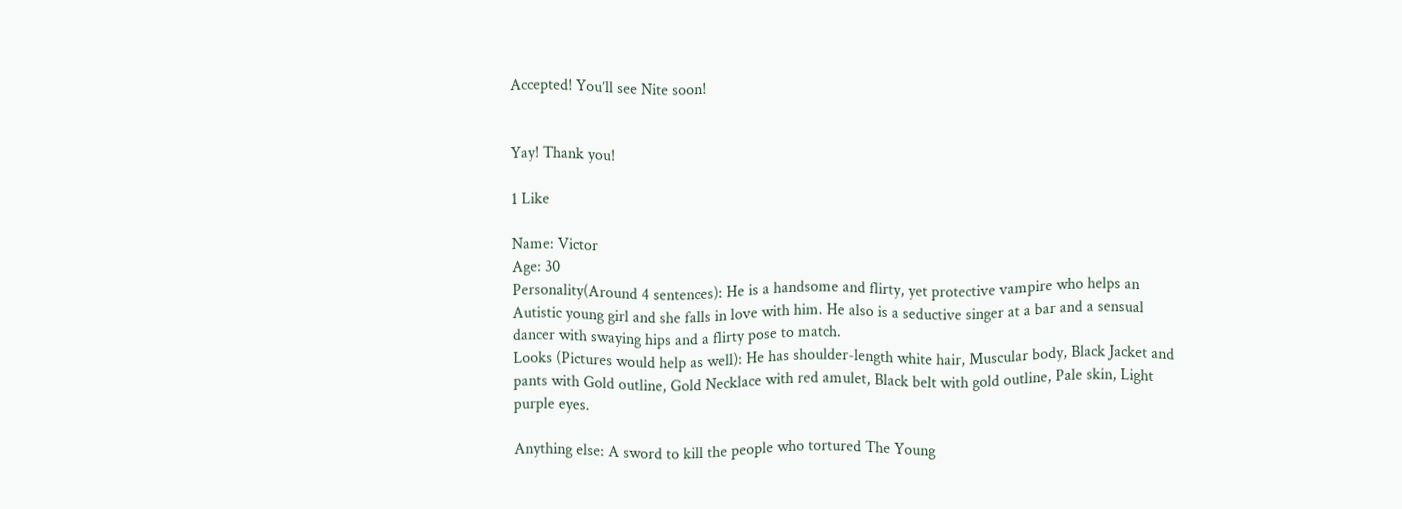Accepted! You’ll see Nite soon!


Yay! Thank you!

1 Like

Name: Victor
Age: 30
Personality(Around 4 sentences): He is a handsome and flirty, yet protective vampire who helps an Autistic young girl and she falls in love with him. He also is a seductive singer at a bar and a sensual dancer with swaying hips and a flirty pose to match.
Looks (Pictures would help as well): He has shoulder-length white hair, Muscular body, Black Jacket and pants with Gold outline, Gold Necklace with red amulet, Black belt with gold outline, Pale skin, Light purple eyes.

Anything else: A sword to kill the people who tortured The Young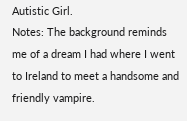Autistic Girl.
Notes: The background reminds me of a dream I had where I went to Ireland to meet a handsome and friendly vampire.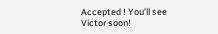Accepted ! You’ll see Victor soon!